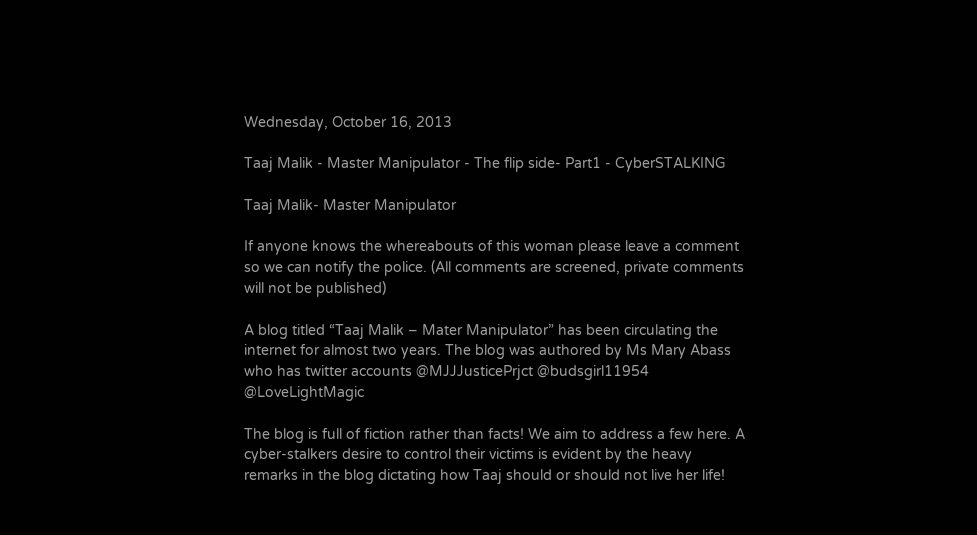Wednesday, October 16, 2013

Taaj Malik - Master Manipulator - The flip side- Part1 - CyberSTALKING

Taaj Malik- Master Manipulator

If anyone knows the whereabouts of this woman please leave a comment so we can notify the police. (All comments are screened, private comments will not be published)

A blog titled “Taaj Malik – Mater Manipulator” has been circulating the internet for almost two years. The blog was authored by Ms Mary Abass who has twitter accounts @MJJJusticePrjct @budsgirl11954 @LoveLightMagic

The blog is full of fiction rather than facts! We aim to address a few here. A cyber-stalkers desire to control their victims is evident by the heavy remarks in the blog dictating how Taaj should or should not live her life!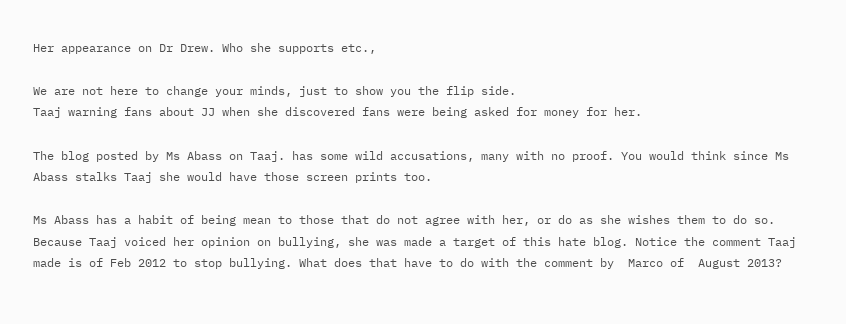Her appearance on Dr Drew. Who she supports etc.,

We are not here to change your minds, just to show you the flip side.
Taaj warning fans about JJ when she discovered fans were being asked for money for her.

The blog posted by Ms Abass on Taaj. has some wild accusations, many with no proof. You would think since Ms Abass stalks Taaj she would have those screen prints too.

Ms Abass has a habit of being mean to those that do not agree with her, or do as she wishes them to do so. Because Taaj voiced her opinion on bullying, she was made a target of this hate blog. Notice the comment Taaj made is of Feb 2012 to stop bullying. What does that have to do with the comment by  Marco of  August 2013?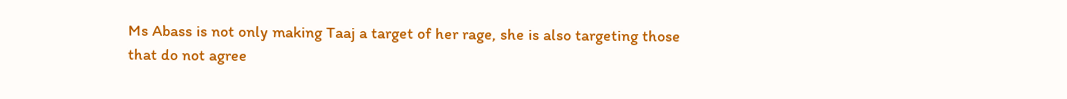Ms Abass is not only making Taaj a target of her rage, she is also targeting those that do not agree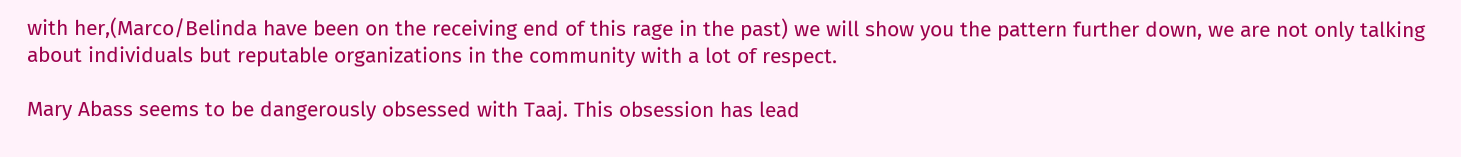with her,(Marco/Belinda have been on the receiving end of this rage in the past) we will show you the pattern further down, we are not only talking about individuals but reputable organizations in the community with a lot of respect.

Mary Abass seems to be dangerously obsessed with Taaj. This obsession has lead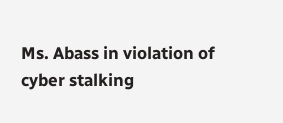Ms. Abass in violation of cyber stalking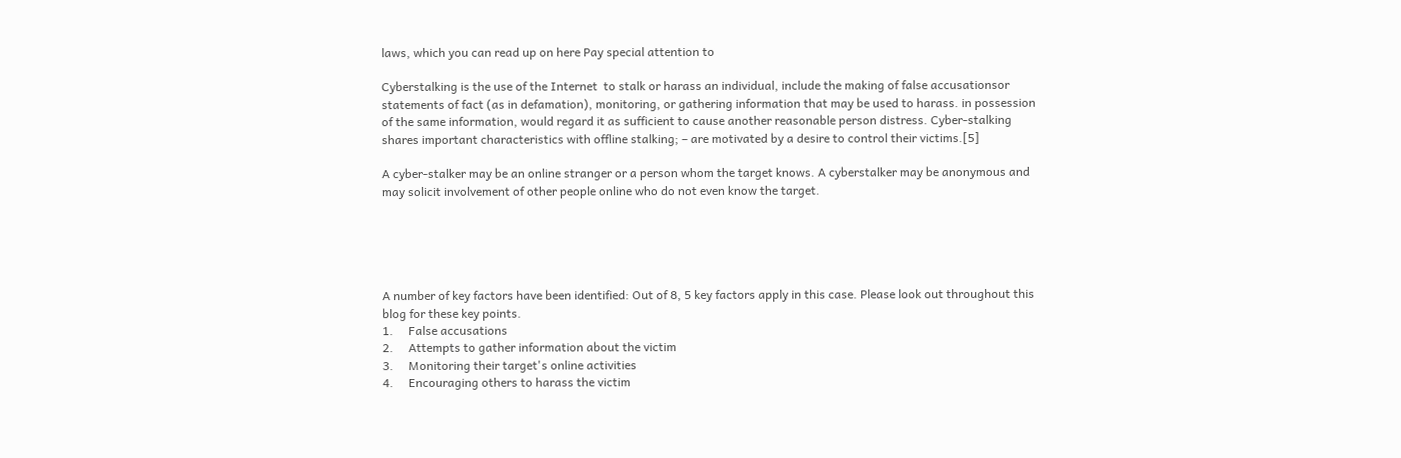laws, which you can read up on here Pay special attention to

Cyberstalking is the use of the Internet  to stalk or harass an individual, include the making of false accusationsor statements of fact (as in defamation), monitoring, or gathering information that may be used to harass. in possession of the same information, would regard it as sufficient to cause another reasonable person distress. Cyber-stalking shares important characteristics with offline stalking; – are motivated by a desire to control their victims.[5]

A cyber-stalker may be an online stranger or a person whom the target knows. A cyberstalker may be anonymous and may solicit involvement of other people online who do not even know the target.





A number of key factors have been identified: Out of 8, 5 key factors apply in this case. Please look out throughout this blog for these key points.
1.     False accusations
2.     Attempts to gather information about the victim
3.     Monitoring their target's online activities
4.     Encouraging others to harass the victim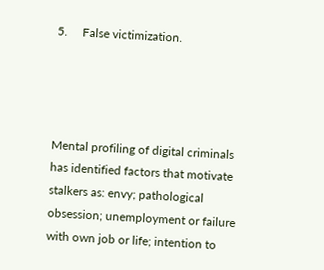5.     False victimization.




Mental profiling of digital criminals has identified factors that motivate stalkers as: envy; pathological obsession; unemployment or failure with own job or life; intention to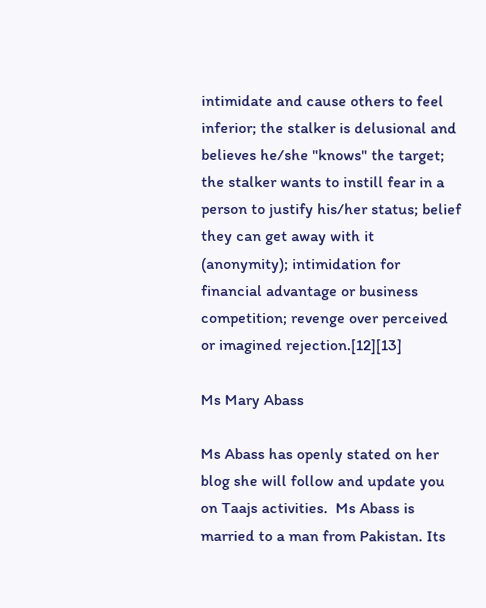intimidate and cause others to feel inferior; the stalker is delusional and believes he/she "knows" the target; the stalker wants to instill fear in a person to justify his/her status; belief they can get away with it (anonymity); intimidation for financial advantage or business competition; revenge over perceived or imagined rejection.[12][13]

Ms Mary Abass

Ms Abass has openly stated on her blog she will follow and update you on Taajs activities.  Ms Abass is married to a man from Pakistan. Its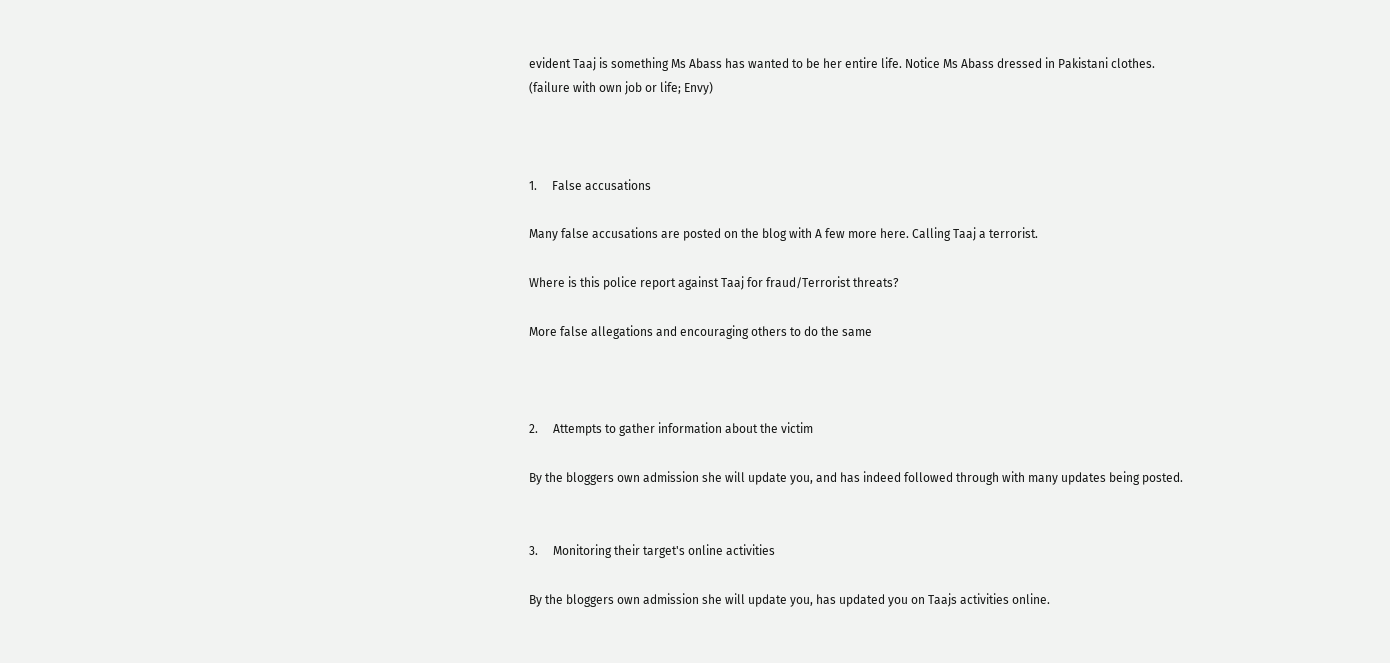evident Taaj is something Ms Abass has wanted to be her entire life. Notice Ms Abass dressed in Pakistani clothes.
(failure with own job or life; Envy)



1.     False accusations

Many false accusations are posted on the blog with A few more here. Calling Taaj a terrorist.

Where is this police report against Taaj for fraud/Terrorist threats?

More false allegations and encouraging others to do the same



2.     Attempts to gather information about the victim

By the bloggers own admission she will update you, and has indeed followed through with many updates being posted.


3.     Monitoring their target's online activities

By the bloggers own admission she will update you, has updated you on Taajs activities online.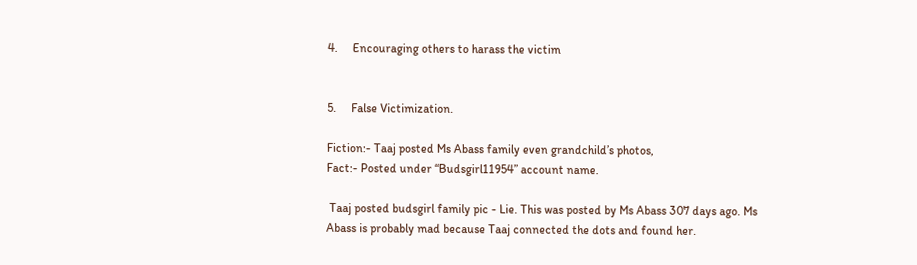4.     Encouraging others to harass the victim


5.     False Victimization.

Fiction:- Taaj posted Ms Abass family even grandchild’s photos,
Fact:- Posted under “Budsgirl11954” account name.

 Taaj posted budsgirl family pic - Lie. This was posted by Ms Abass 307 days ago. Ms Abass is probably mad because Taaj connected the dots and found her.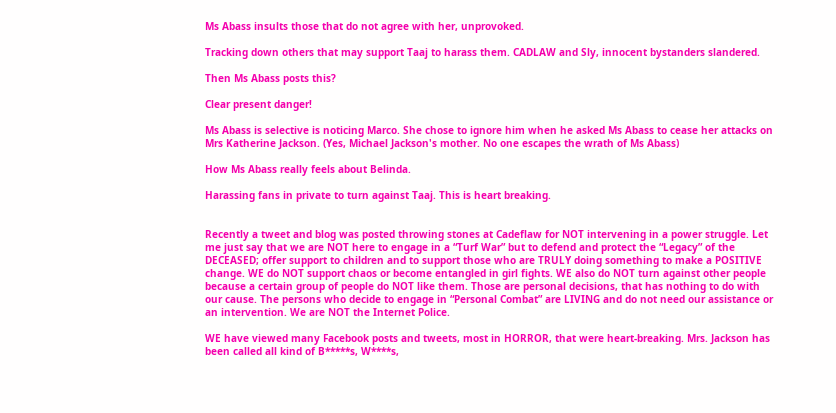Ms Abass insults those that do not agree with her, unprovoked.

Tracking down others that may support Taaj to harass them. CADLAW and Sly, innocent bystanders slandered.

Then Ms Abass posts this?

Clear present danger!

Ms Abass is selective is noticing Marco. She chose to ignore him when he asked Ms Abass to cease her attacks on Mrs Katherine Jackson. (Yes, Michael Jackson's mother. No one escapes the wrath of Ms Abass)

How Ms Abass really feels about Belinda.

Harassing fans in private to turn against Taaj. This is heart breaking.


Recently a tweet and blog was posted throwing stones at Cadeflaw for NOT intervening in a power struggle. Let me just say that we are NOT here to engage in a “Turf War” but to defend and protect the “Legacy” of the DECEASED; offer support to children and to support those who are TRULY doing something to make a POSITIVE change. WE do NOT support chaos or become entangled in girl fights. WE also do NOT turn against other people because a certain group of people do NOT like them. Those are personal decisions, that has nothing to do with our cause. The persons who decide to engage in “Personal Combat” are LIVING and do not need our assistance or an intervention. We are NOT the Internet Police.

WE have viewed many Facebook posts and tweets, most in HORROR, that were heart-breaking. Mrs. Jackson has been called all kind of B*****s, W****s,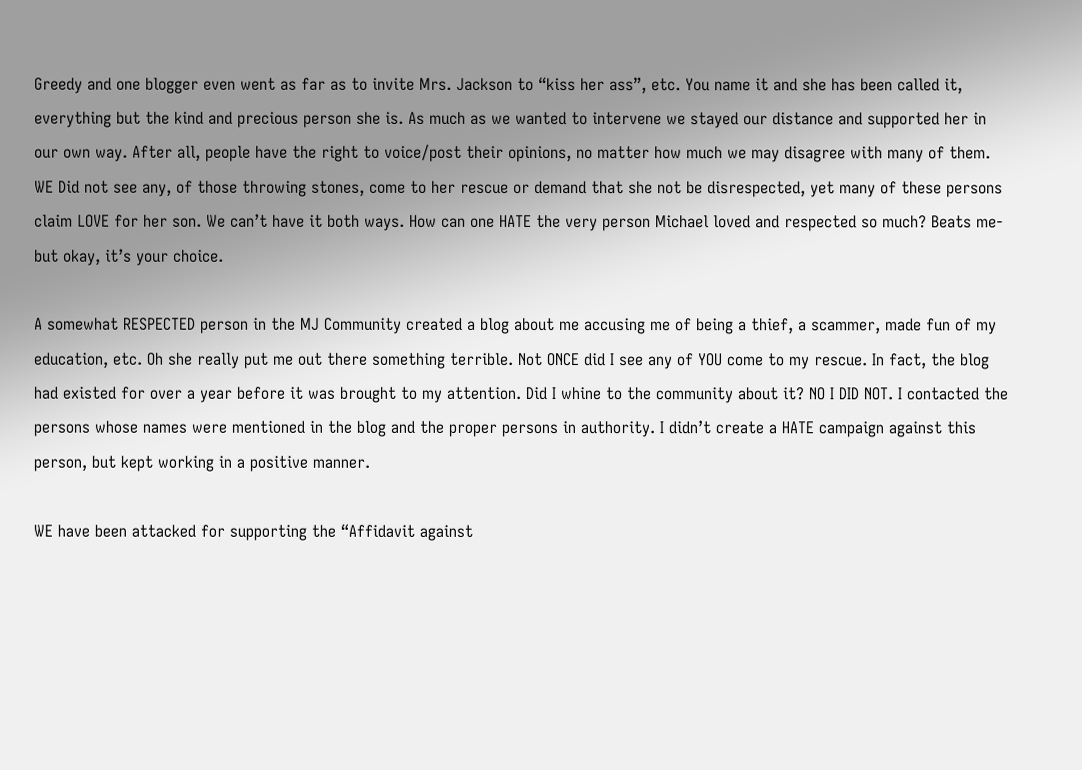Greedy and one blogger even went as far as to invite Mrs. Jackson to “kiss her ass”, etc. You name it and she has been called it, everything but the kind and precious person she is. As much as we wanted to intervene we stayed our distance and supported her in our own way. After all, people have the right to voice/post their opinions, no matter how much we may disagree with many of them. WE Did not see any, of those throwing stones, come to her rescue or demand that she not be disrespected, yet many of these persons claim LOVE for her son. We can’t have it both ways. How can one HATE the very person Michael loved and respected so much? Beats me- but okay, it’s your choice.

A somewhat RESPECTED person in the MJ Community created a blog about me accusing me of being a thief, a scammer, made fun of my education, etc. Oh she really put me out there something terrible. Not ONCE did I see any of YOU come to my rescue. In fact, the blog had existed for over a year before it was brought to my attention. Did I whine to the community about it? NO I DID NOT. I contacted the persons whose names were mentioned in the blog and the proper persons in authority. I didn’t create a HATE campaign against this person, but kept working in a positive manner.

WE have been attacked for supporting the “Affidavit against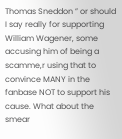Thomas Sneddon ” or should I say really for supporting William Wagener, some accusing him of being a scamme,r using that to convince MANY in the fanbase NOT to support his cause. What about the smear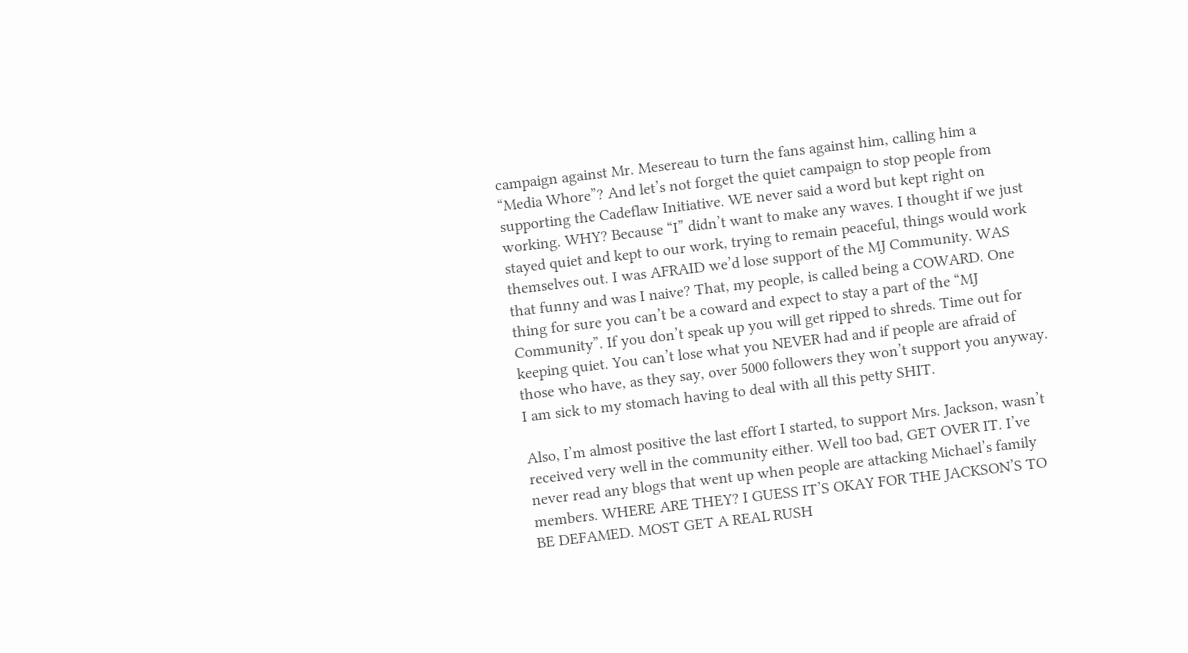campaign against Mr. Mesereau to turn the fans against him, calling him a “Media Whore”? And let’s not forget the quiet campaign to stop people from supporting the Cadeflaw Initiative. WE never said a word but kept right on working. WHY? Because “I” didn’t want to make any waves. I thought if we just stayed quiet and kept to our work, trying to remain peaceful, things would work themselves out. I was AFRAID we’d lose support of the MJ Community. WAS that funny and was I naive? That, my people, is called being a COWARD. One thing for sure you can’t be a coward and expect to stay a part of the “MJ Community”. If you don’t speak up you will get ripped to shreds. Time out for keeping quiet. You can’t lose what you NEVER had and if people are afraid of those who have, as they say, over 5000 followers they won’t support you anyway. I am sick to my stomach having to deal with all this petty SHIT.

Also, I’m almost positive the last effort I started, to support Mrs. Jackson, wasn’t received very well in the community either. Well too bad, GET OVER IT. I’ve never read any blogs that went up when people are attacking Michael’s family members. WHERE ARE THEY? I GUESS IT’S OKAY FOR THE JACKSON’S TO BE DEFAMED. MOST GET A REAL RUSH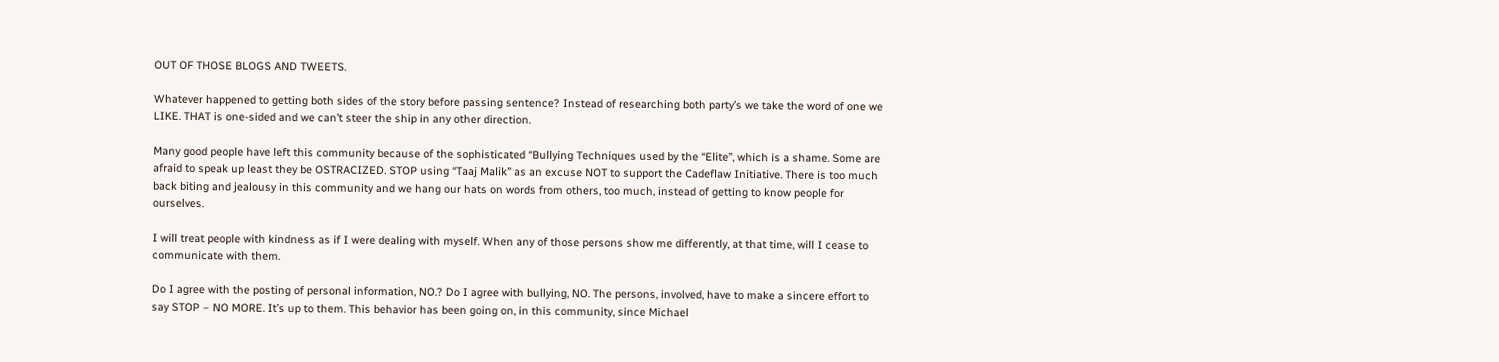OUT OF THOSE BLOGS AND TWEETS.

Whatever happened to getting both sides of the story before passing sentence? Instead of researching both party’s we take the word of one we LIKE. THAT is one-sided and we can’t steer the ship in any other direction.

Many good people have left this community because of the sophisticated “Bullying Techniques used by the “Elite”, which is a shame. Some are afraid to speak up least they be OSTRACIZED. STOP using “Taaj Malik” as an excuse NOT to support the Cadeflaw Initiative. There is too much back biting and jealousy in this community and we hang our hats on words from others, too much, instead of getting to know people for ourselves.

I will treat people with kindness as if I were dealing with myself. When any of those persons show me differently, at that time, will I cease to communicate with them.

Do I agree with the posting of personal information, NO.? Do I agree with bullying, NO. The persons, involved, have to make a sincere effort to say STOP – NO MORE. It’s up to them. This behavior has been going on, in this community, since Michael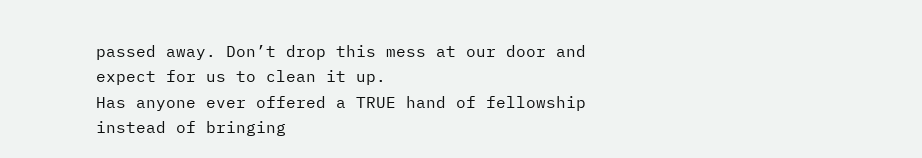passed away. Don’t drop this mess at our door and expect for us to clean it up.
Has anyone ever offered a TRUE hand of fellowship instead of bringing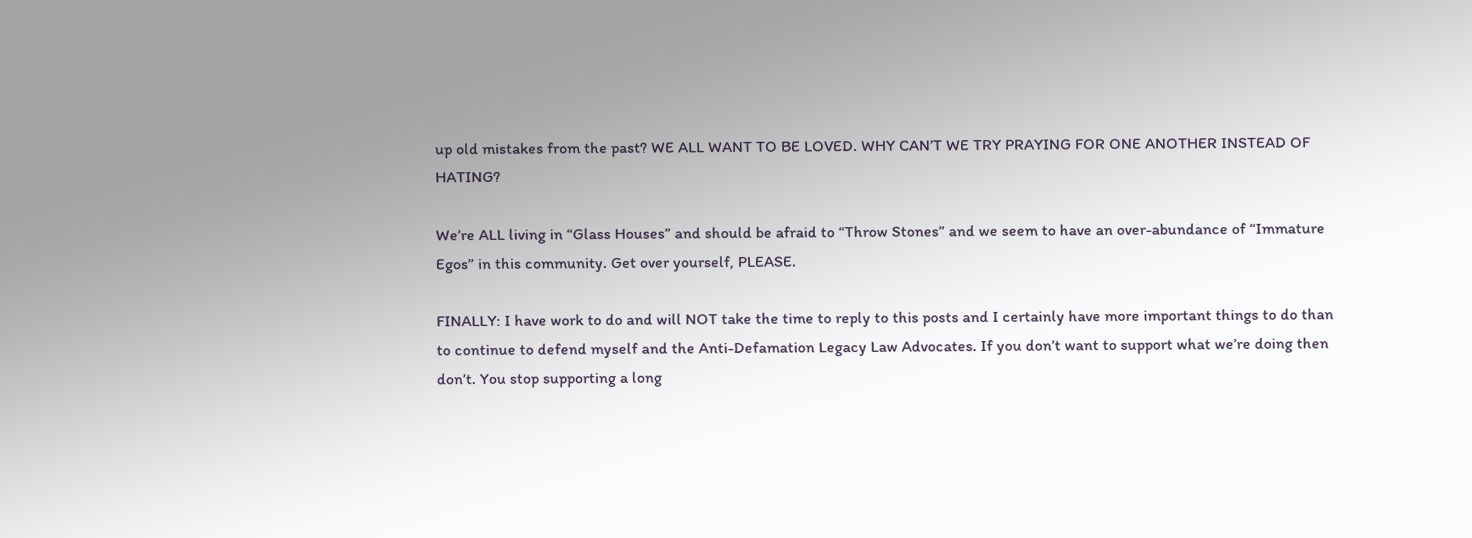up old mistakes from the past? WE ALL WANT TO BE LOVED. WHY CAN’T WE TRY PRAYING FOR ONE ANOTHER INSTEAD OF HATING?

We’re ALL living in “Glass Houses” and should be afraid to “Throw Stones” and we seem to have an over-abundance of “Immature Egos” in this community. Get over yourself, PLEASE.

FINALLY: I have work to do and will NOT take the time to reply to this posts and I certainly have more important things to do than to continue to defend myself and the Anti-Defamation Legacy Law Advocates. If you don’t want to support what we’re doing then don’t. You stop supporting a long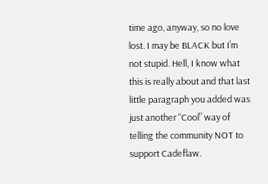time ago, anyway, so no love lost. I may be BLACK but I’m not stupid. Hell, I know what this is really about and that last little paragraph you added was just another “Cool” way of telling the community NOT to support Cadeflaw.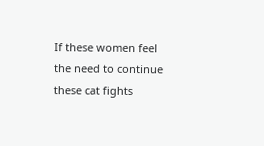If these women feel the need to continue these cat fights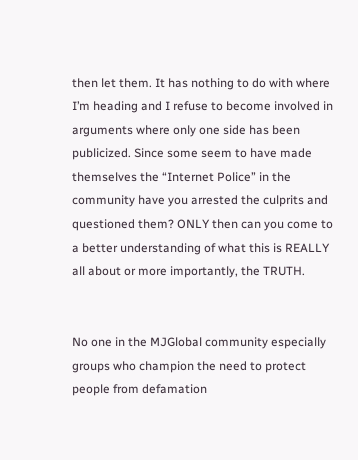then let them. It has nothing to do with where I’m heading and I refuse to become involved in arguments where only one side has been publicized. Since some seem to have made themselves the “Internet Police” in the community have you arrested the culprits and questioned them? ONLY then can you come to a better understanding of what this is REALLY all about or more importantly, the TRUTH.


No one in the MJGlobal community especially groups who champion the need to protect people from defamation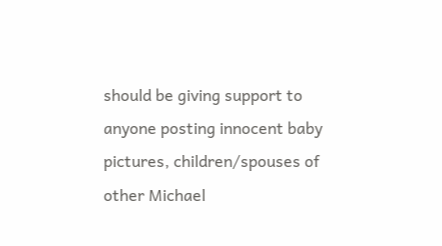should be giving support to anyone posting innocent baby pictures, children/spouses of other Michael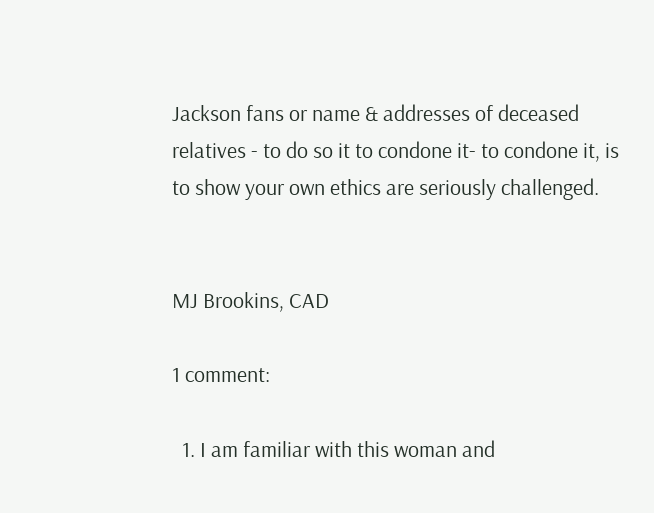Jackson fans or name & addresses of deceased relatives - to do so it to condone it- to condone it, is to show your own ethics are seriously challenged.


MJ Brookins, CAD

1 comment:

  1. I am familiar with this woman and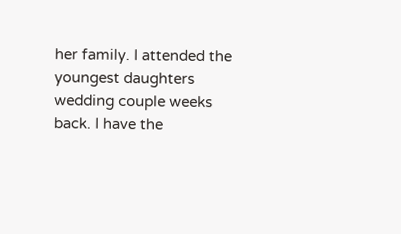her family. I attended the youngest daughters wedding couple weeks back. I have the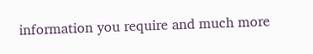information you require and much more